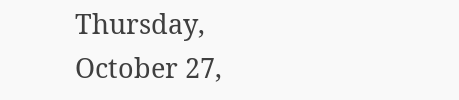Thursday, October 27,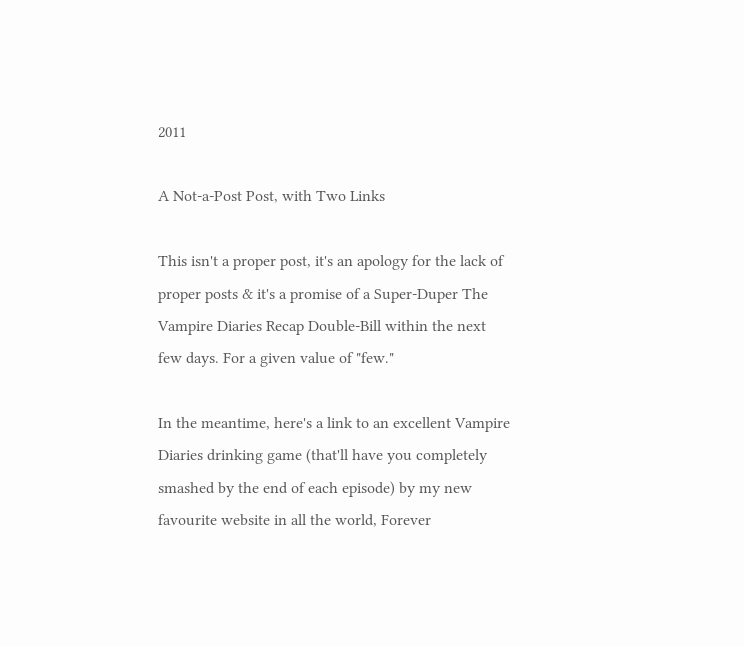2011

A Not-a-Post Post, with Two Links

This isn't a proper post, it's an apology for the lack of proper posts & it's a promise of a Super-Duper The Vampire Diaries Recap Double-Bill within the next few days. For a given value of "few."

In the meantime, here's a link to an excellent Vampire Diaries drinking game (that'll have you completely smashed by the end of each episode) by my new favourite website in all the world, Forever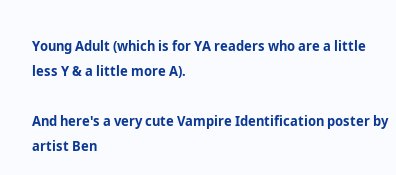Young Adult (which is for YA readers who are a little less Y & a little more A).

And here's a very cute Vampire Identification poster by artist Ben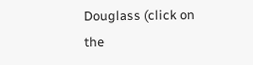Douglass (click on the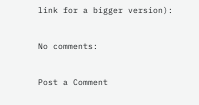link for a bigger version):

No comments:

Post a Comment